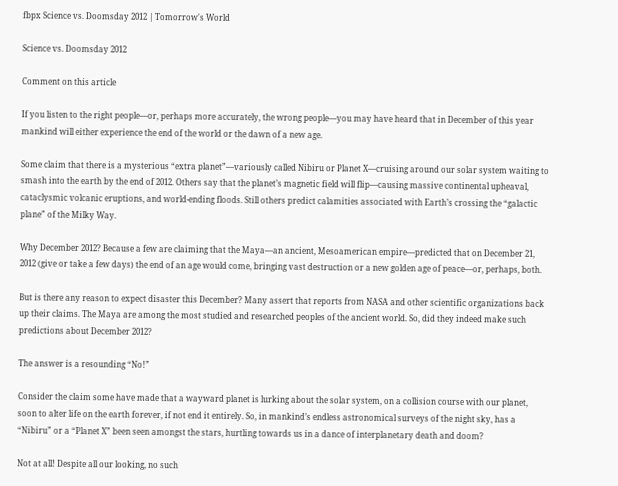fbpx Science vs. Doomsday 2012 | Tomorrow's World

Science vs. Doomsday 2012

Comment on this article

If you listen to the right people—or, perhaps more accurately, the wrong people—you may have heard that in December of this year mankind will either experience the end of the world or the dawn of a new age.

Some claim that there is a mysterious “extra planet”—variously called Nibiru or Planet X—cruising around our solar system waiting to smash into the earth by the end of 2012. Others say that the planet’s magnetic field will flip—causing massive continental upheaval, cataclysmic volcanic eruptions, and world-ending floods. Still others predict calamities associated with Earth’s crossing the “galactic plane” of the Milky Way.

Why December 2012? Because a few are claiming that the Maya—an ancient, Mesoamerican empire—predicted that on December 21, 2012 (give or take a few days) the end of an age would come, bringing vast destruction or a new golden age of peace—or, perhaps, both.

But is there any reason to expect disaster this December? Many assert that reports from NASA and other scientific organizations back up their claims. The Maya are among the most studied and researched peoples of the ancient world. So, did they indeed make such predictions about December 2012?

The answer is a resounding “No!”

Consider the claim some have made that a wayward planet is lurking about the solar system, on a collision course with our planet, soon to alter life on the earth forever, if not end it entirely. So, in mankind’s endless astronomical surveys of the night sky, has a “Nibiru” or a “Planet X” been seen amongst the stars, hurtling towards us in a dance of interplanetary death and doom?

Not at all! Despite all our looking, no such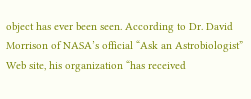object has ever been seen. According to Dr. David Morrison of NASA’s official “Ask an Astrobiologist” Web site, his organization “has received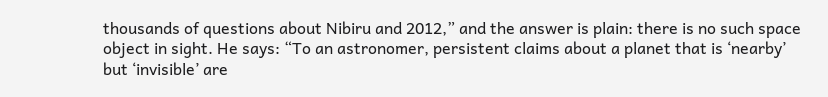thousands of questions about Nibiru and 2012,” and the answer is plain: there is no such space object in sight. He says: “To an astronomer, persistent claims about a planet that is ‘nearby’ but ‘invisible’ are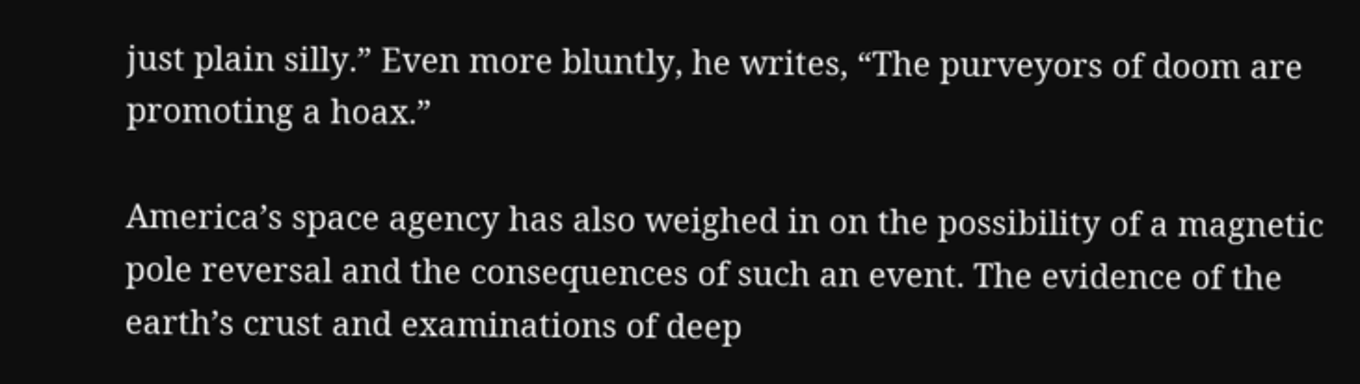just plain silly.” Even more bluntly, he writes, “The purveyors of doom are promoting a hoax.”

America’s space agency has also weighed in on the possibility of a magnetic pole reversal and the consequences of such an event. The evidence of the earth’s crust and examinations of deep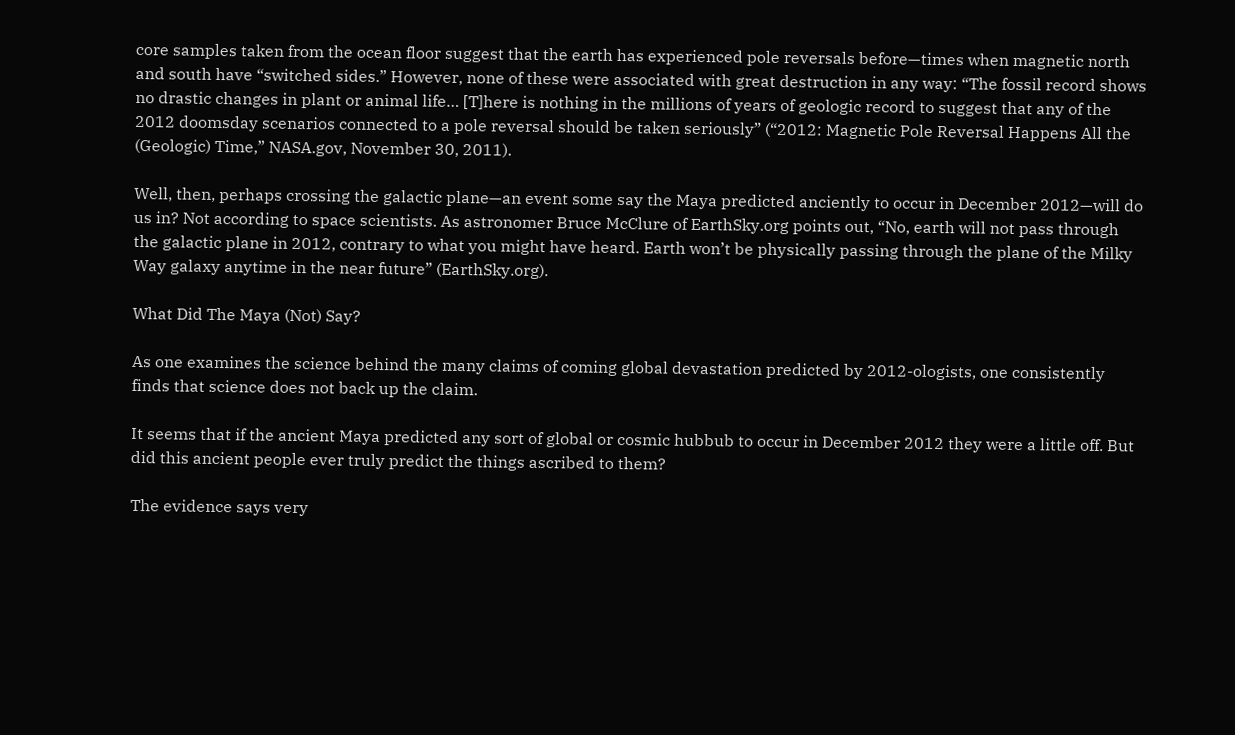core samples taken from the ocean floor suggest that the earth has experienced pole reversals before—times when magnetic north and south have “switched sides.” However, none of these were associated with great destruction in any way: “The fossil record shows no drastic changes in plant or animal life… [T]here is nothing in the millions of years of geologic record to suggest that any of the 2012 doomsday scenarios connected to a pole reversal should be taken seriously” (“2012: Magnetic Pole Reversal Happens All the (Geologic) Time,” NASA.gov, November 30, 2011).

Well, then, perhaps crossing the galactic plane—an event some say the Maya predicted anciently to occur in December 2012—will do us in? Not according to space scientists. As astronomer Bruce McClure of EarthSky.org points out, “No, earth will not pass through the galactic plane in 2012, contrary to what you might have heard. Earth won’t be physically passing through the plane of the Milky Way galaxy anytime in the near future” (EarthSky.org).

What Did The Maya (Not) Say?

As one examines the science behind the many claims of coming global devastation predicted by 2012-ologists, one consistently finds that science does not back up the claim.

It seems that if the ancient Maya predicted any sort of global or cosmic hubbub to occur in December 2012 they were a little off. But did this ancient people ever truly predict the things ascribed to them?

The evidence says very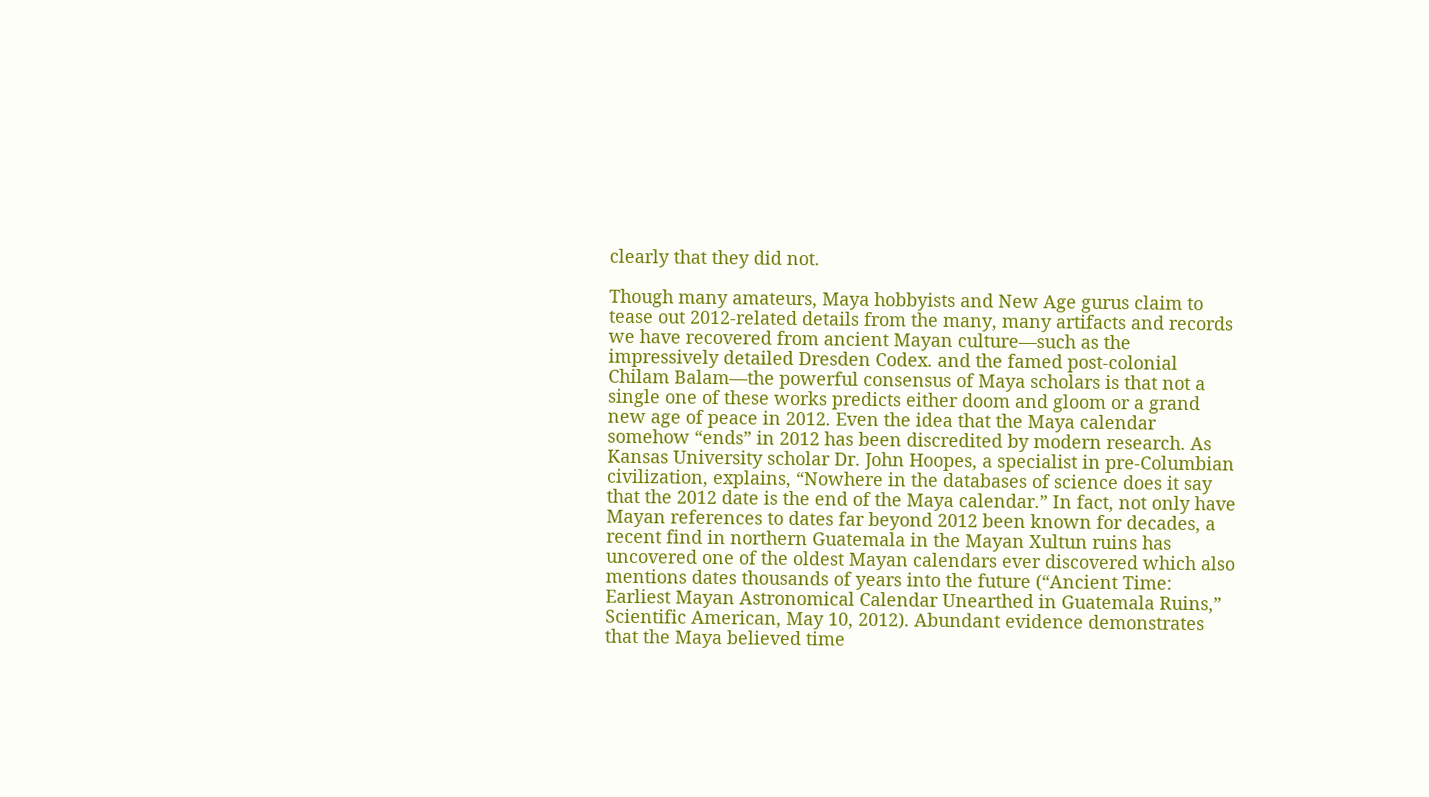clearly that they did not.

Though many amateurs, Maya hobbyists and New Age gurus claim to tease out 2012-related details from the many, many artifacts and records we have recovered from ancient Mayan culture—such as the impressively detailed Dresden Codex. and the famed post-colonial Chilam Balam—the powerful consensus of Maya scholars is that not a single one of these works predicts either doom and gloom or a grand new age of peace in 2012. Even the idea that the Maya calendar somehow “ends” in 2012 has been discredited by modern research. As Kansas University scholar Dr. John Hoopes, a specialist in pre-Columbian civilization, explains, “Nowhere in the databases of science does it say that the 2012 date is the end of the Maya calendar.” In fact, not only have Mayan references to dates far beyond 2012 been known for decades, a recent find in northern Guatemala in the Mayan Xultun ruins has uncovered one of the oldest Mayan calendars ever discovered which also mentions dates thousands of years into the future (“Ancient Time: Earliest Mayan Astronomical Calendar Unearthed in Guatemala Ruins,” Scientific American, May 10, 2012). Abundant evidence demonstrates that the Maya believed time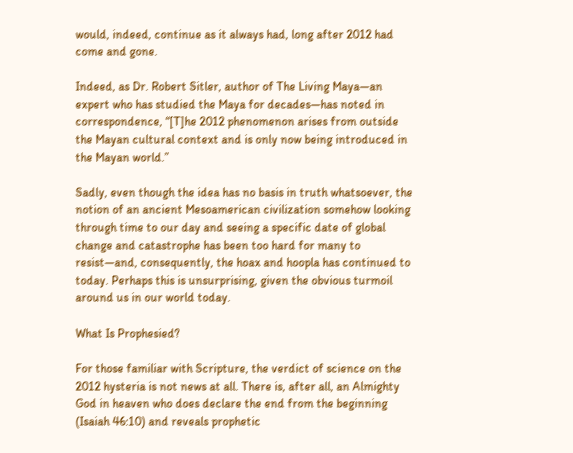would, indeed, continue as it always had, long after 2012 had come and gone.

Indeed, as Dr. Robert Sitler, author of The Living Maya—an expert who has studied the Maya for decades—has noted in correspondence, “[T]he 2012 phenomenon arises from outside the Mayan cultural context and is only now being introduced in the Mayan world.”

Sadly, even though the idea has no basis in truth whatsoever, the notion of an ancient Mesoamerican civilization somehow looking through time to our day and seeing a specific date of global change and catastrophe has been too hard for many to resist—and, consequently, the hoax and hoopla has continued to today. Perhaps this is unsurprising, given the obvious turmoil around us in our world today.

What Is Prophesied?

For those familiar with Scripture, the verdict of science on the 2012 hysteria is not news at all. There is, after all, an Almighty God in heaven who does declare the end from the beginning (Isaiah 46:10) and reveals prophetic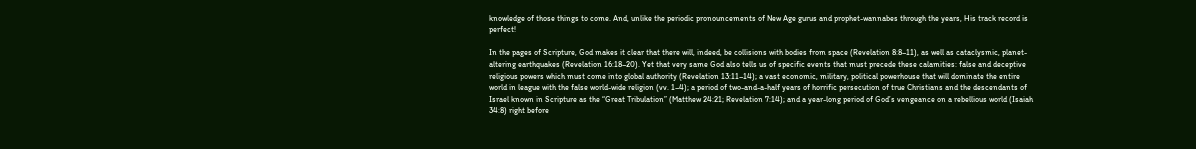knowledge of those things to come. And, unlike the periodic pronouncements of New Age gurus and prophet-wannabes through the years, His track record is perfect!

In the pages of Scripture, God makes it clear that there will, indeed, be collisions with bodies from space (Revelation 8:8–11), as well as cataclysmic, planet-altering earthquakes (Revelation 16:18–20). Yet that very same God also tells us of specific events that must precede these calamities: false and deceptive religious powers which must come into global authority (Revelation 13:11–14); a vast economic, military, political powerhouse that will dominate the entire world in league with the false world-wide religion (vv. 1–4); a period of two-and-a-half years of horrific persecution of true Christians and the descendants of Israel known in Scripture as the “Great Tribulation” (Matthew 24:21; Revelation 7:14); and a year-long period of God’s vengeance on a rebellious world (Isaiah 34:8) right before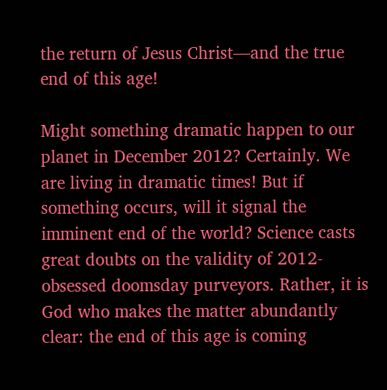the return of Jesus Christ—and the true end of this age!

Might something dramatic happen to our planet in December 2012? Certainly. We are living in dramatic times! But if something occurs, will it signal the imminent end of the world? Science casts great doubts on the validity of 2012-obsessed doomsday purveyors. Rather, it is God who makes the matter abundantly clear: the end of this age is coming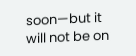soon—but it will not be on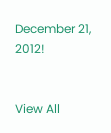December 21, 2012!


View All